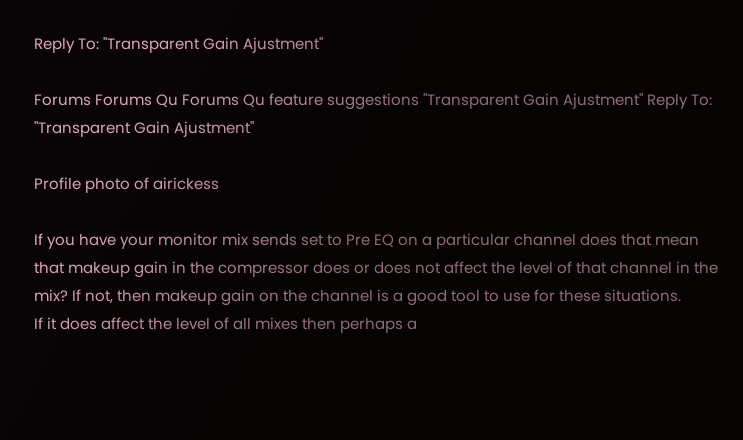Reply To: "Transparent Gain Ajustment"

Forums Forums Qu Forums Qu feature suggestions "Transparent Gain Ajustment" Reply To: "Transparent Gain Ajustment"

Profile photo of airickess

If you have your monitor mix sends set to Pre EQ on a particular channel does that mean that makeup gain in the compressor does or does not affect the level of that channel in the mix? If not, then makeup gain on the channel is a good tool to use for these situations.
If it does affect the level of all mixes then perhaps a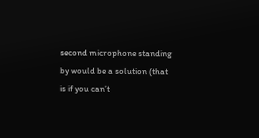second microphone standing by would be a solution (that is if you can’t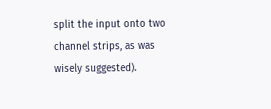split the input onto two channel strips, as was wisely suggested).